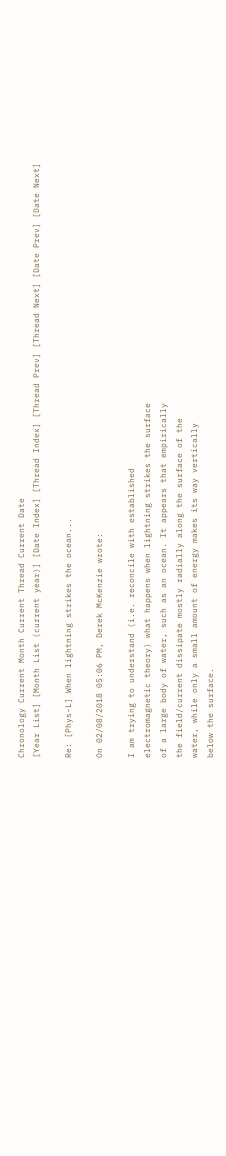Chronology Current Month Current Thread Current Date
[Year List] [Month List (current year)] [Date Index] [Thread Index] [Thread Prev] [Thread Next] [Date Prev] [Date Next]

Re: [Phys-L] When lightning strikes the ocean...

On 02/08/2018 05:06 PM, Derek McKenzie wrote:

I am trying to understand (i.e. reconcile with established
electromagnetic theory) what happens when lightning strikes the surface
of a large body of water, such as an ocean. It appears that empirically
the field/current dissipate mostly radially along the surface of the
water, while only a small amount of energy makes its way vertically
below the surface.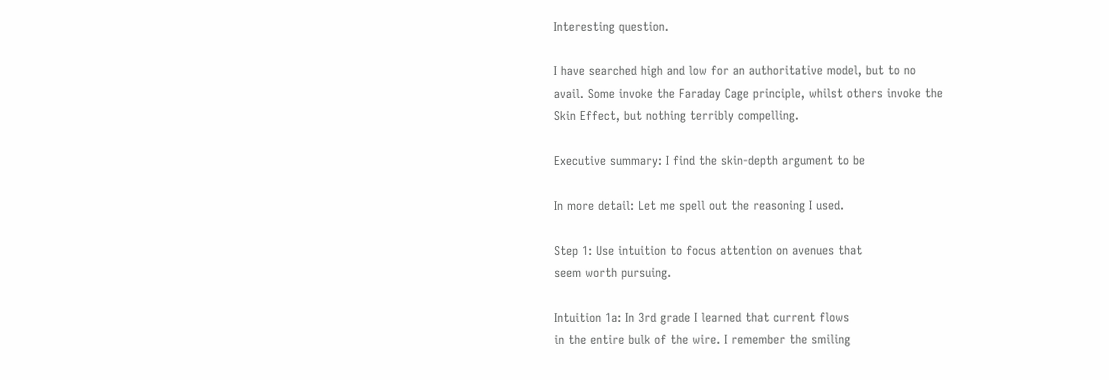Interesting question.

I have searched high and low for an authoritative model, but to no
avail. Some invoke the Faraday Cage principle, whilst others invoke the
Skin Effect, but nothing terribly compelling.

Executive summary: I find the skin-depth argument to be

In more detail: Let me spell out the reasoning I used.

Step 1: Use intuition to focus attention on avenues that
seem worth pursuing.

Intuition 1a: In 3rd grade I learned that current flows
in the entire bulk of the wire. I remember the smiling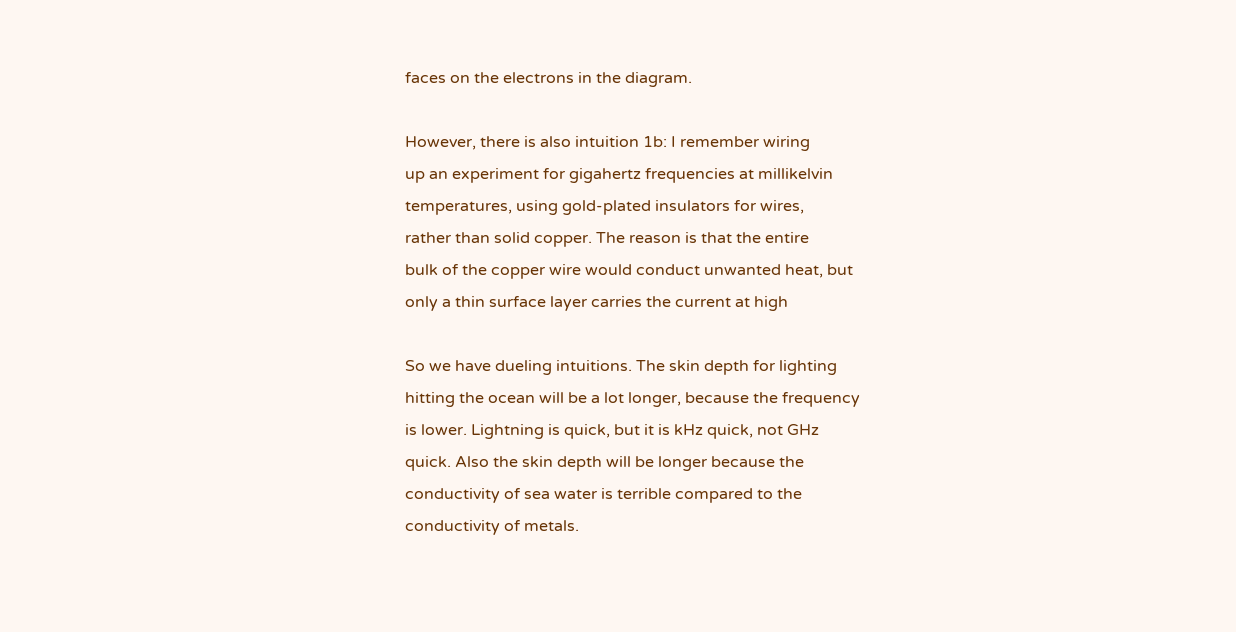faces on the electrons in the diagram.

However, there is also intuition 1b: I remember wiring
up an experiment for gigahertz frequencies at millikelvin
temperatures, using gold-plated insulators for wires,
rather than solid copper. The reason is that the entire
bulk of the copper wire would conduct unwanted heat, but
only a thin surface layer carries the current at high

So we have dueling intuitions. The skin depth for lighting
hitting the ocean will be a lot longer, because the frequency
is lower. Lightning is quick, but it is kHz quick, not GHz
quick. Also the skin depth will be longer because the
conductivity of sea water is terrible compared to the
conductivity of metals.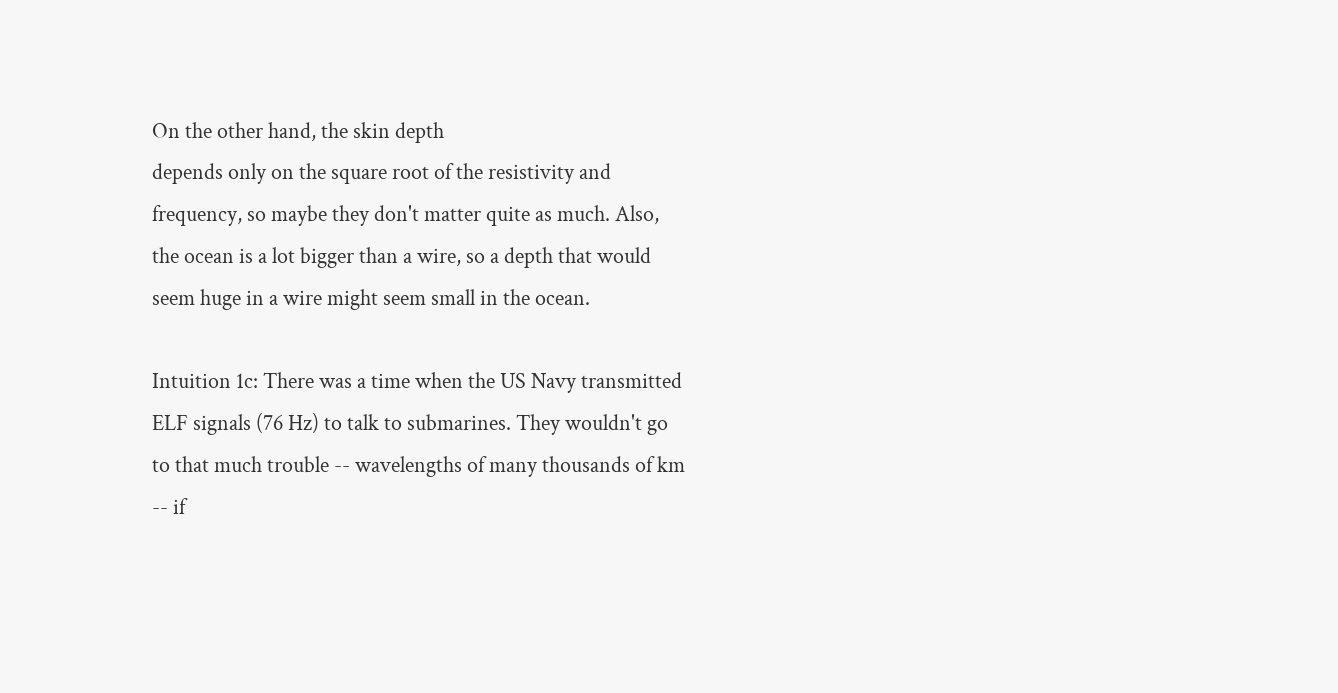On the other hand, the skin depth
depends only on the square root of the resistivity and
frequency, so maybe they don't matter quite as much. Also,
the ocean is a lot bigger than a wire, so a depth that would
seem huge in a wire might seem small in the ocean.

Intuition 1c: There was a time when the US Navy transmitted
ELF signals (76 Hz) to talk to submarines. They wouldn't go
to that much trouble -- wavelengths of many thousands of km
-- if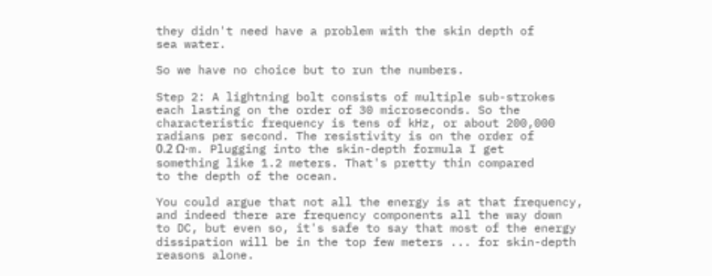they didn't need have a problem with the skin depth of
sea water.

So we have no choice but to run the numbers.

Step 2: A lightning bolt consists of multiple sub-strokes
each lasting on the order of 30 microseconds. So the
characteristic frequency is tens of kHz, or about 200,000
radians per second. The resistivity is on the order of
0.2 Ω⋅m. Plugging into the skin-depth formula I get
something like 1.2 meters. That's pretty thin compared
to the depth of the ocean.

You could argue that not all the energy is at that frequency,
and indeed there are frequency components all the way down
to DC, but even so, it's safe to say that most of the energy
dissipation will be in the top few meters ... for skin-depth
reasons alone.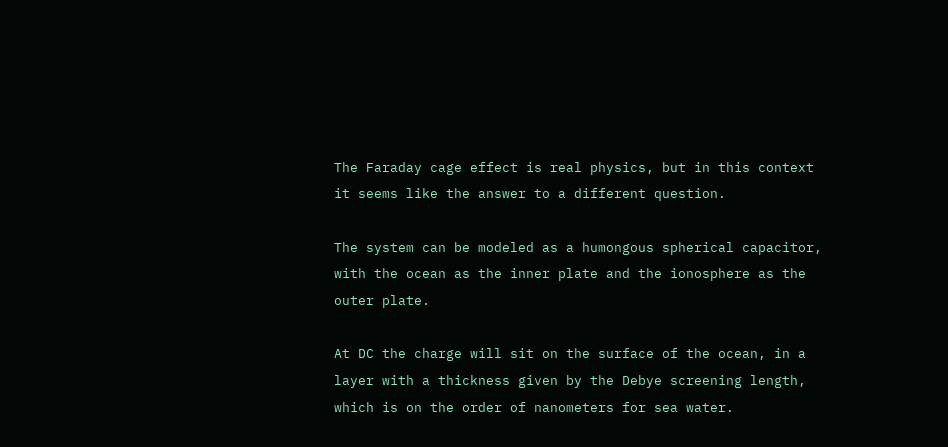The Faraday cage effect is real physics, but in this context
it seems like the answer to a different question.

The system can be modeled as a humongous spherical capacitor,
with the ocean as the inner plate and the ionosphere as the
outer plate.

At DC the charge will sit on the surface of the ocean, in a
layer with a thickness given by the Debye screening length,
which is on the order of nanometers for sea water.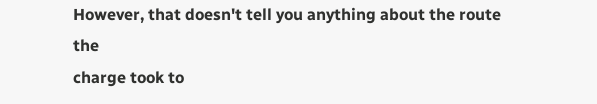However, that doesn't tell you anything about the route the
charge took to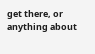get there, or anything about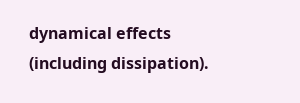dynamical effects
(including dissipation).